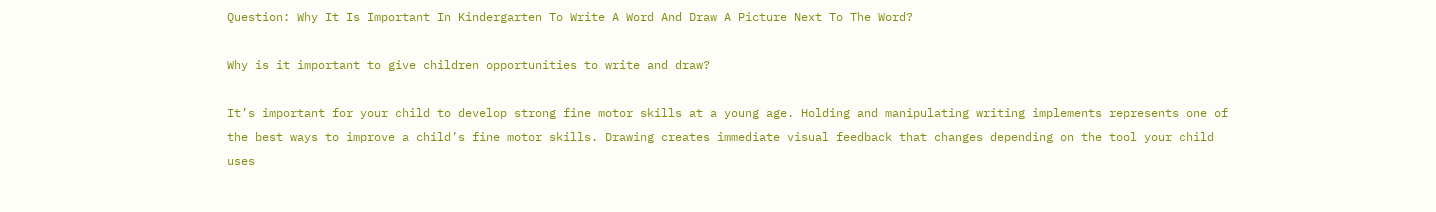Question: Why It Is Important In Kindergarten To Write A Word And Draw A Picture Next To The Word?

Why is it important to give children opportunities to write and draw?

It’s important for your child to develop strong fine motor skills at a young age. Holding and manipulating writing implements represents one of the best ways to improve a child’s fine motor skills. Drawing creates immediate visual feedback that changes depending on the tool your child uses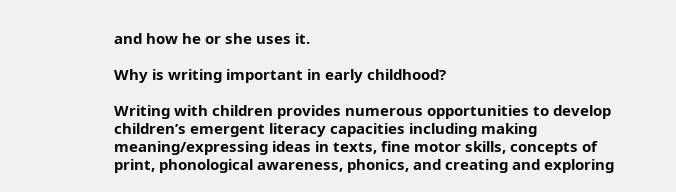and how he or she uses it.

Why is writing important in early childhood?

Writing with children provides numerous opportunities to develop children’s emergent literacy capacities including making meaning/expressing ideas in texts, fine motor skills, concepts of print, phonological awareness, phonics, and creating and exploring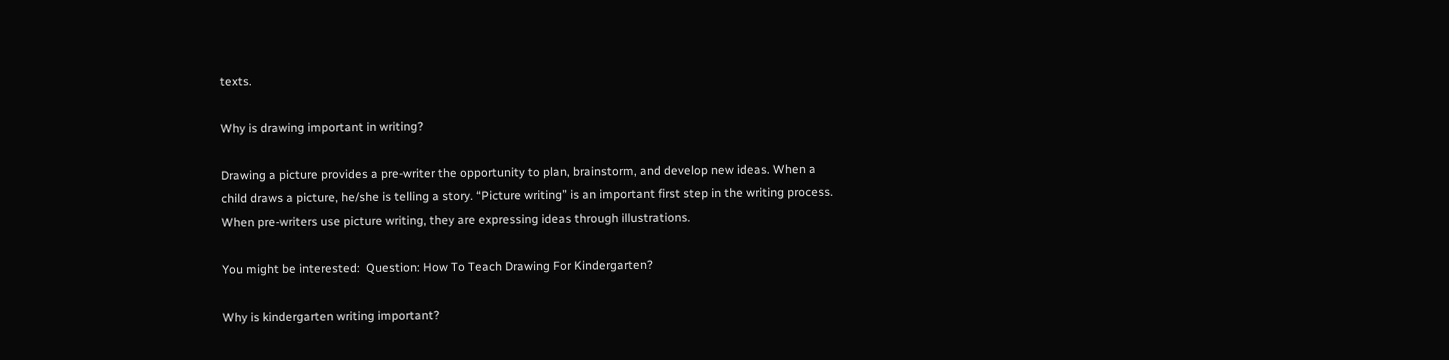texts.

Why is drawing important in writing?

Drawing a picture provides a pre-writer the opportunity to plan, brainstorm, and develop new ideas. When a child draws a picture, he/she is telling a story. “Picture writing” is an important first step in the writing process. When pre-writers use picture writing, they are expressing ideas through illustrations.

You might be interested:  Question: How To Teach Drawing For Kindergarten?

Why is kindergarten writing important?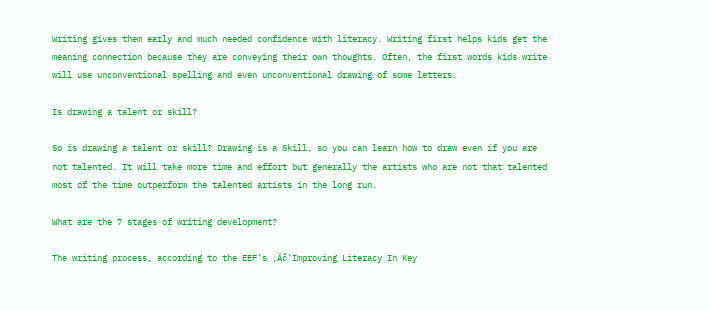Writing gives them early and much needed confidence with literacy. Writing first helps kids get the meaning connection because they are conveying their own thoughts. Often, the first words kids write will use unconventional spelling and even unconventional drawing of some letters.

Is drawing a talent or skill?

So is drawing a talent or skill? Drawing is a Skill, so you can learn how to draw even if you are not talented. It will take more time and effort but generally the artists who are not that talented most of the time outperform the talented artists in the long run.

What are the 7 stages of writing development?

The writing process, according to the EEF’s ‚Äč’Improving Literacy In Key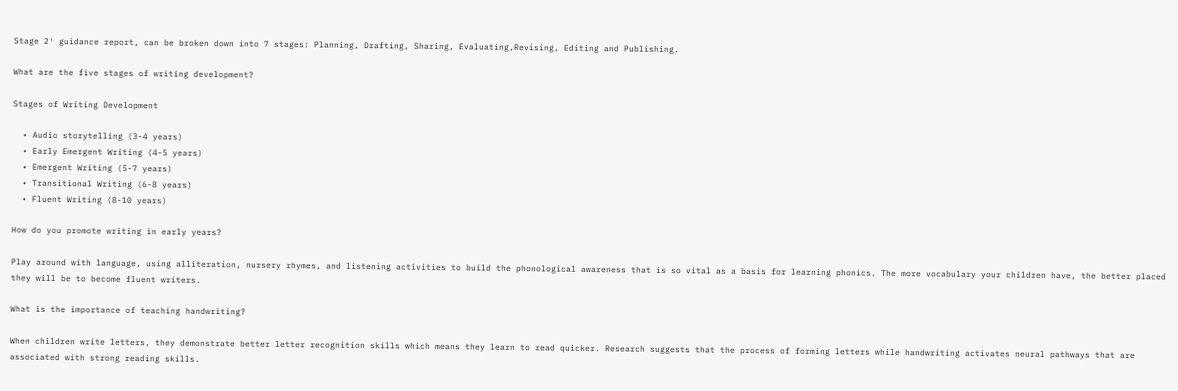Stage 2′ guidance report, can be broken down into 7 stages: Planning, Drafting, Sharing, Evaluating,Revising, Editing and Publishing.

What are the five stages of writing development?

Stages of Writing Development

  • Audio storytelling (3-4 years)
  • Early Emergent Writing (4-5 years)
  • Emergent Writing (5-7 years)
  • Transitional Writing (6-8 years)
  • Fluent Writing (8-10 years)

How do you promote writing in early years?

Play around with language, using alliteration, nursery rhymes, and listening activities to build the phonological awareness that is so vital as a basis for learning phonics. The more vocabulary your children have, the better placed they will be to become fluent writers.

What is the importance of teaching handwriting?

When children write letters, they demonstrate better letter recognition skills which means they learn to read quicker. Research suggests that the process of forming letters while handwriting activates neural pathways that are associated with strong reading skills.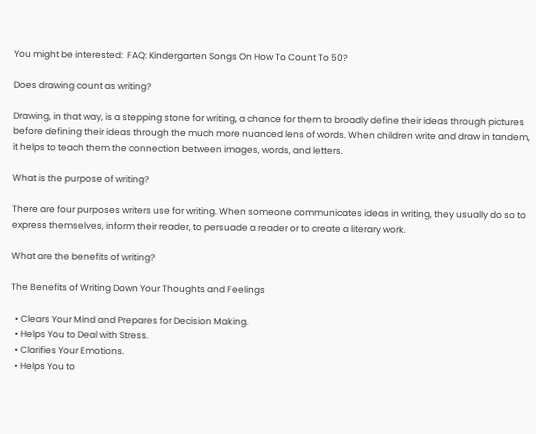You might be interested:  FAQ: Kindergarten Songs On How To Count To 50?

Does drawing count as writing?

Drawing, in that way, is a stepping stone for writing, a chance for them to broadly define their ideas through pictures before defining their ideas through the much more nuanced lens of words. When children write and draw in tandem, it helps to teach them the connection between images, words, and letters.

What is the purpose of writing?

There are four purposes writers use for writing. When someone communicates ideas in writing, they usually do so to express themselves, inform their reader, to persuade a reader or to create a literary work.

What are the benefits of writing?

The Benefits of Writing Down Your Thoughts and Feelings

  • Clears Your Mind and Prepares for Decision Making.
  • Helps You to Deal with Stress.
  • Clarifies Your Emotions.
  • Helps You to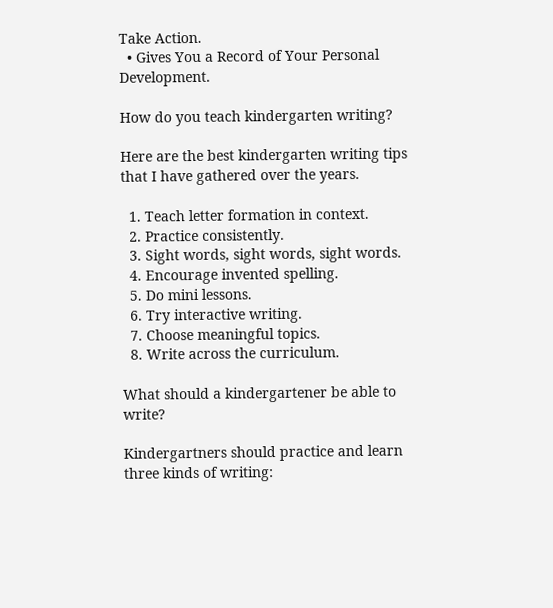Take Action.
  • Gives You a Record of Your Personal Development.

How do you teach kindergarten writing?

Here are the best kindergarten writing tips that I have gathered over the years.

  1. Teach letter formation in context.
  2. Practice consistently.
  3. Sight words, sight words, sight words.
  4. Encourage invented spelling.
  5. Do mini lessons.
  6. Try interactive writing.
  7. Choose meaningful topics.
  8. Write across the curriculum.

What should a kindergartener be able to write?

Kindergartners should practice and learn three kinds of writing: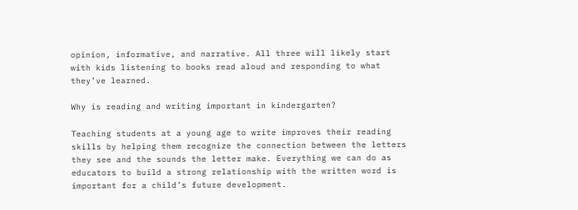opinion, informative, and narrative. All three will likely start with kids listening to books read aloud and responding to what they’ve learned.

Why is reading and writing important in kindergarten?

Teaching students at a young age to write improves their reading skills by helping them recognize the connection between the letters they see and the sounds the letter make. Everything we can do as educators to build a strong relationship with the written word is important for a child’s future development.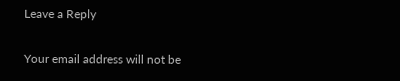Leave a Reply

Your email address will not be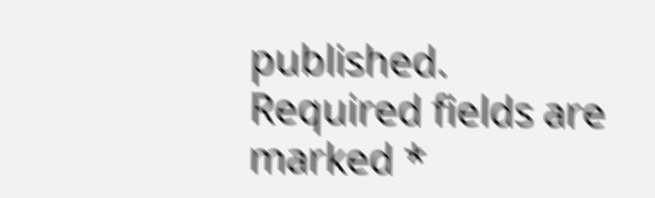published. Required fields are marked *